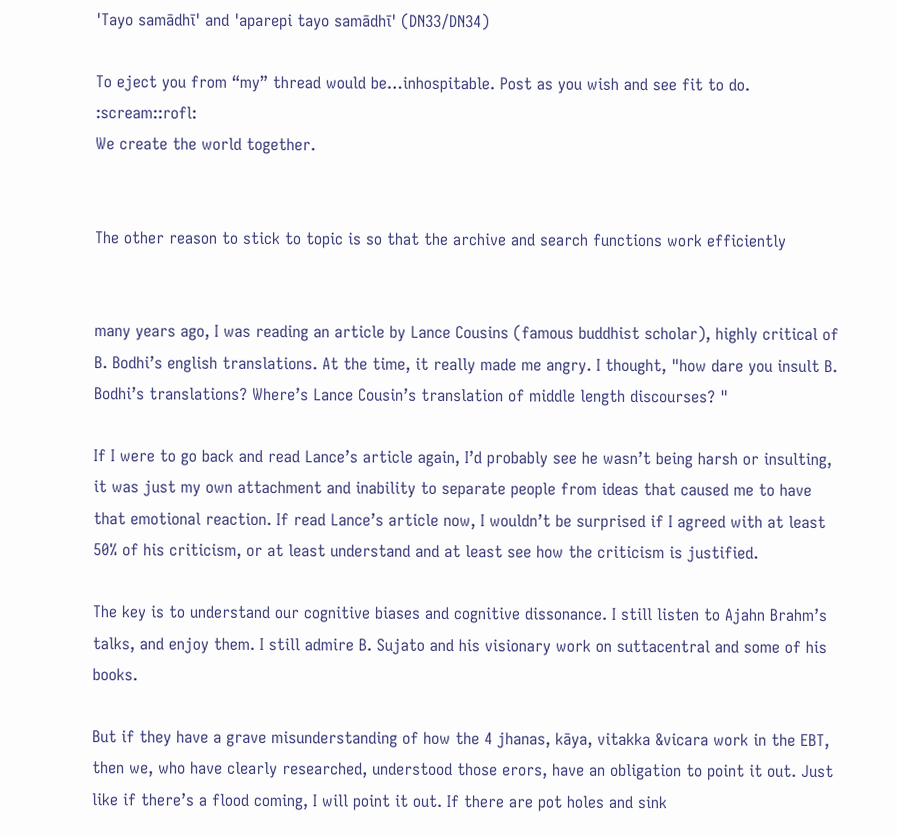'Tayo samādhī' and 'aparepi tayo samādhī' (DN33/DN34)

To eject you from “my” thread would be…inhospitable. Post as you wish and see fit to do. :scream::rofl:
We create the world together.


The other reason to stick to topic is so that the archive and search functions work efficiently


many years ago, I was reading an article by Lance Cousins (famous buddhist scholar), highly critical of B. Bodhi’s english translations. At the time, it really made me angry. I thought, "how dare you insult B. Bodhi’s translations? Where’s Lance Cousin’s translation of middle length discourses? "

If I were to go back and read Lance’s article again, I’d probably see he wasn’t being harsh or insulting, it was just my own attachment and inability to separate people from ideas that caused me to have that emotional reaction. If read Lance’s article now, I wouldn’t be surprised if I agreed with at least 50% of his criticism, or at least understand and at least see how the criticism is justified.

The key is to understand our cognitive biases and cognitive dissonance. I still listen to Ajahn Brahm’s talks, and enjoy them. I still admire B. Sujato and his visionary work on suttacentral and some of his books.

But if they have a grave misunderstanding of how the 4 jhanas, kāya, vitakka &vicara work in the EBT, then we, who have clearly researched, understood those erors, have an obligation to point it out. Just like if there’s a flood coming, I will point it out. If there are pot holes and sink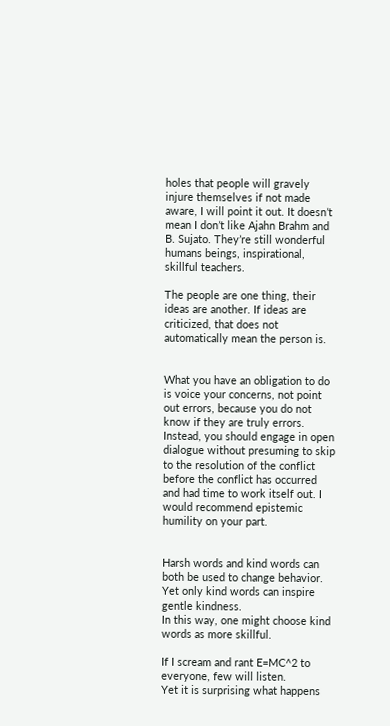holes that people will gravely injure themselves if not made aware, I will point it out. It doesn’t mean I don’t like Ajahn Brahm and B. Sujato. They’re still wonderful humans beings, inspirational, skillful teachers.

The people are one thing, their ideas are another. If ideas are criticized, that does not automatically mean the person is.


What you have an obligation to do is voice your concerns, not point out errors, because you do not know if they are truly errors. Instead, you should engage in open dialogue without presuming to skip to the resolution of the conflict before the conflict has occurred and had time to work itself out. I would recommend epistemic humility on your part.


Harsh words and kind words can both be used to change behavior.
Yet only kind words can inspire gentle kindness.
In this way, one might choose kind words as more skillful.

If I scream and rant E=MC^2 to everyone, few will listen.
Yet it is surprising what happens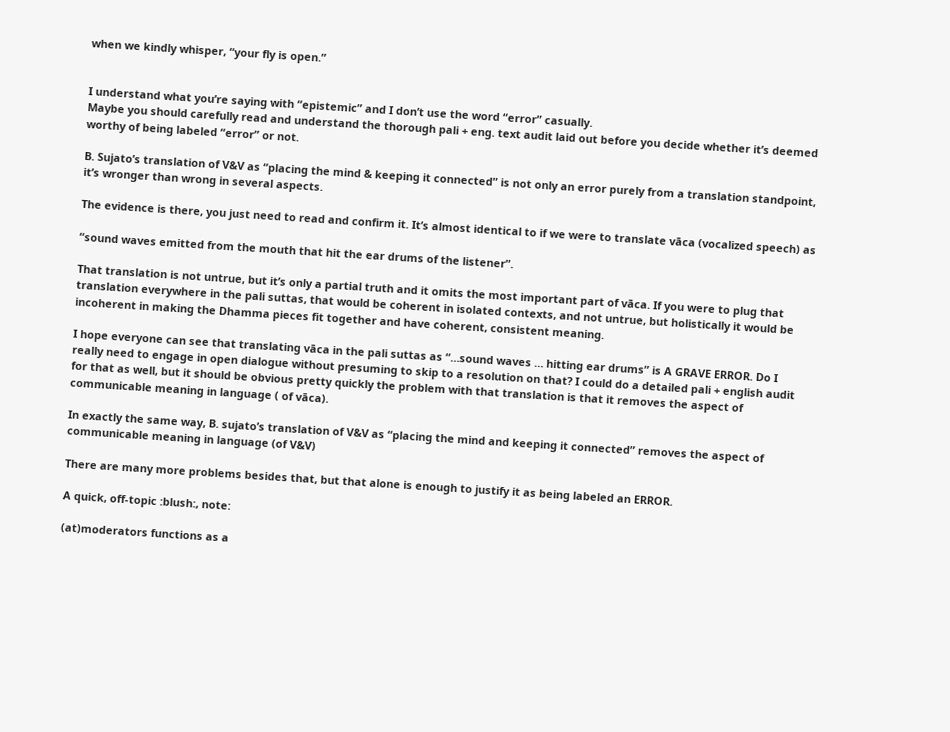when we kindly whisper, “your fly is open.”


I understand what you’re saying with “epistemic” and I don’t use the word “error” casually.
Maybe you should carefully read and understand the thorough pali + eng. text audit laid out before you decide whether it’s deemed worthy of being labeled “error” or not.

B. Sujato’s translation of V&V as “placing the mind & keeping it connected” is not only an error purely from a translation standpoint, it’s wronger than wrong in several aspects.

The evidence is there, you just need to read and confirm it. It’s almost identical to if we were to translate vāca (vocalized speech) as

“sound waves emitted from the mouth that hit the ear drums of the listener”.

That translation is not untrue, but it’s only a partial truth and it omits the most important part of vāca. If you were to plug that translation everywhere in the pali suttas, that would be coherent in isolated contexts, and not untrue, but holistically it would be incoherent in making the Dhamma pieces fit together and have coherent, consistent meaning.

I hope everyone can see that translating vāca in the pali suttas as “…sound waves … hitting ear drums” is A GRAVE ERROR. Do I really need to engage in open dialogue without presuming to skip to a resolution on that? I could do a detailed pali + english audit for that as well, but it should be obvious pretty quickly the problem with that translation is that it removes the aspect of communicable meaning in language ( of vāca).

In exactly the same way, B. sujato’s translation of V&V as “placing the mind and keeping it connected” removes the aspect of communicable meaning in language (of V&V)

There are many more problems besides that, but that alone is enough to justify it as being labeled an ERROR.

A quick, off-topic :blush:, note:

(at)moderators functions as a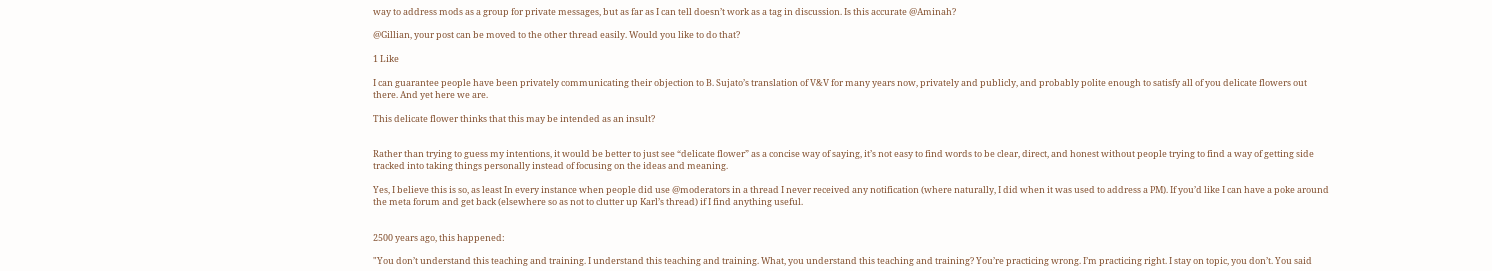way to address mods as a group for private messages, but as far as I can tell doesn’t work as a tag in discussion. Is this accurate @Aminah?

@Gillian, your post can be moved to the other thread easily. Would you like to do that?

1 Like

I can guarantee people have been privately communicating their objection to B. Sujato’s translation of V&V for many years now, privately and publicly, and probably polite enough to satisfy all of you delicate flowers out there. And yet here we are.

This delicate flower thinks that this may be intended as an insult?


Rather than trying to guess my intentions, it would be better to just see “delicate flower” as a concise way of saying, it’s not easy to find words to be clear, direct, and honest without people trying to find a way of getting side tracked into taking things personally instead of focusing on the ideas and meaning.

Yes, I believe this is so, as least In every instance when people did use @moderators in a thread I never received any notification (where naturally, I did when it was used to address a PM). If you’d like I can have a poke around the meta forum and get back (elsewhere so as not to clutter up Karl’s thread) if I find anything useful.


2500 years ago, this happened:

"You don’t understand this teaching and training. I understand this teaching and training. What, you understand this teaching and training? You’re practicing wrong. I’m practicing right. I stay on topic, you don’t. You said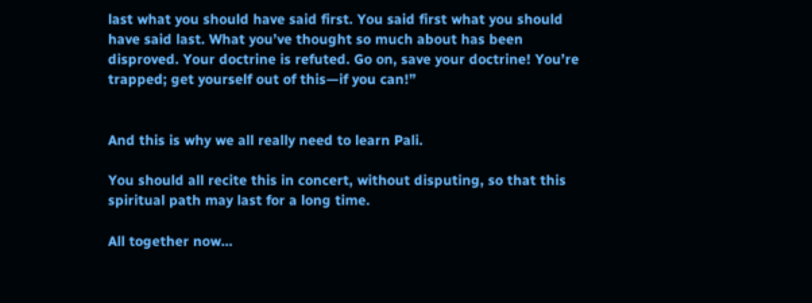last what you should have said first. You said first what you should have said last. What you’ve thought so much about has been disproved. Your doctrine is refuted. Go on, save your doctrine! You’re trapped; get yourself out of this—if you can!”


And this is why we all really need to learn Pali.

You should all recite this in concert, without disputing, so that this spiritual path may last for a long time.

All together now…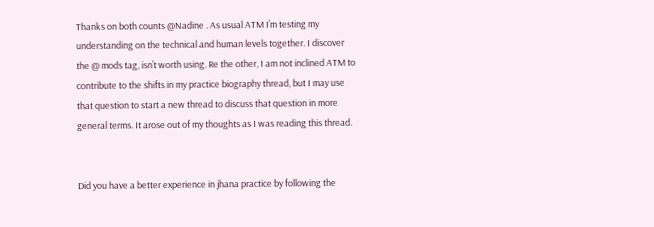Thanks on both counts @Nadine . As usual ATM I’m testing my understanding on the technical and human levels together. I discover the @ mods tag, isn’t worth using. Re the other, I am not inclined ATM to contribute to the shifts in my practice biography thread, but I may use that question to start a new thread to discuss that question in more general terms. It arose out of my thoughts as I was reading this thread.


Did you have a better experience in jhana practice by following the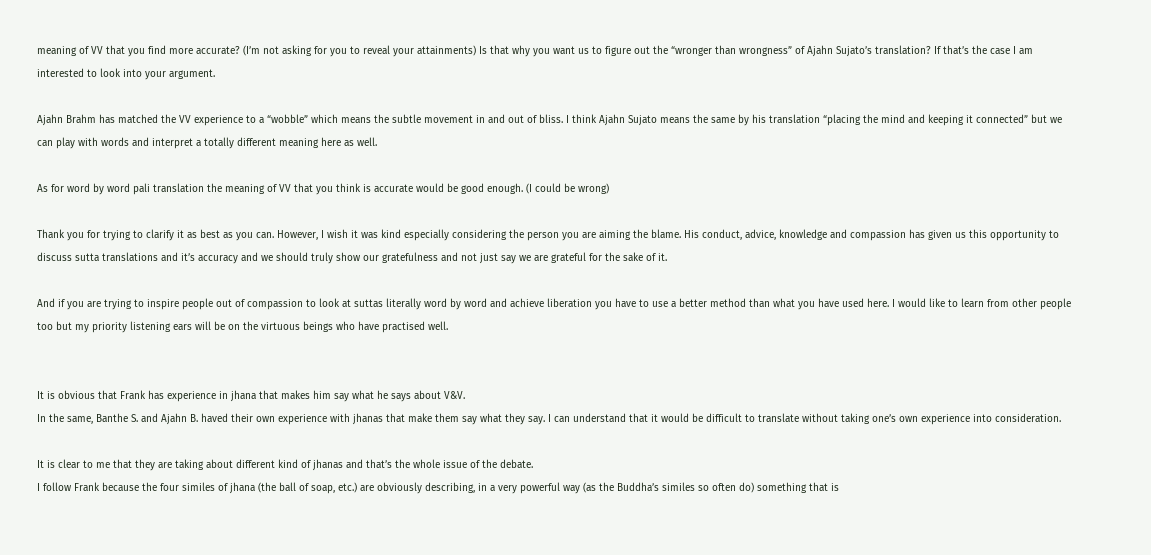meaning of VV that you find more accurate? (I’m not asking for you to reveal your attainments) Is that why you want us to figure out the “wronger than wrongness” of Ajahn Sujato’s translation? If that’s the case I am interested to look into your argument.

Ajahn Brahm has matched the VV experience to a “wobble” which means the subtle movement in and out of bliss. I think Ajahn Sujato means the same by his translation “placing the mind and keeping it connected” but we can play with words and interpret a totally different meaning here as well.

As for word by word pali translation the meaning of VV that you think is accurate would be good enough. (I could be wrong)

Thank you for trying to clarify it as best as you can. However, I wish it was kind especially considering the person you are aiming the blame. His conduct, advice, knowledge and compassion has given us this opportunity to discuss sutta translations and it’s accuracy and we should truly show our gratefulness and not just say we are grateful for the sake of it.

And if you are trying to inspire people out of compassion to look at suttas literally word by word and achieve liberation you have to use a better method than what you have used here. I would like to learn from other people too but my priority listening ears will be on the virtuous beings who have practised well.


It is obvious that Frank has experience in jhana that makes him say what he says about V&V.
In the same, Banthe S. and Ajahn B. haved their own experience with jhanas that make them say what they say. I can understand that it would be difficult to translate without taking one’s own experience into consideration.

It is clear to me that they are taking about different kind of jhanas and that’s the whole issue of the debate.
I follow Frank because the four similes of jhana (the ball of soap, etc.) are obviously describing, in a very powerful way (as the Buddha’s similes so often do) something that is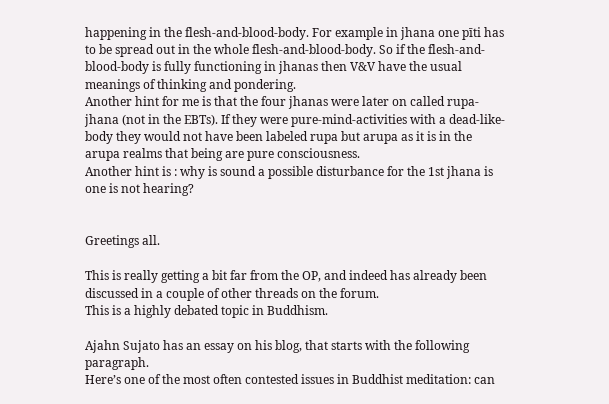happening in the flesh-and-blood-body. For example in jhana one pīti has to be spread out in the whole flesh-and-blood-body. So if the flesh-and-blood-body is fully functioning in jhanas then V&V have the usual meanings of thinking and pondering.
Another hint for me is that the four jhanas were later on called rupa-jhana (not in the EBTs). If they were pure-mind-activities with a dead-like-body they would not have been labeled rupa but arupa as it is in the arupa realms that being are pure consciousness.
Another hint is : why is sound a possible disturbance for the 1st jhana is one is not hearing?


Greetings all.

This is really getting a bit far from the OP, and indeed has already been discussed in a couple of other threads on the forum.
This is a highly debated topic in Buddhism.

Ajahn Sujato has an essay on his blog, that starts with the following paragraph.
Here’s one of the most often contested issues in Buddhist meditation: can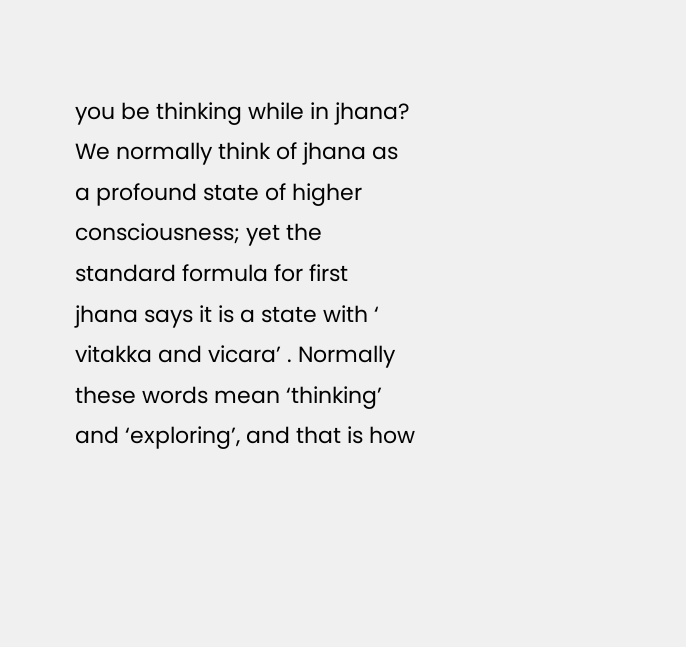you be thinking while in jhana? We normally think of jhana as a profound state of higher consciousness; yet the standard formula for first jhana says it is a state with ‘ vitakka and vicara’ . Normally these words mean ‘thinking’ and ‘exploring’, and that is how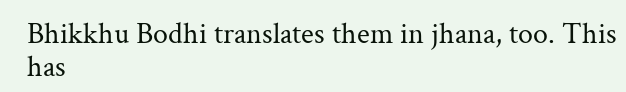Bhikkhu Bodhi translates them in jhana, too. This has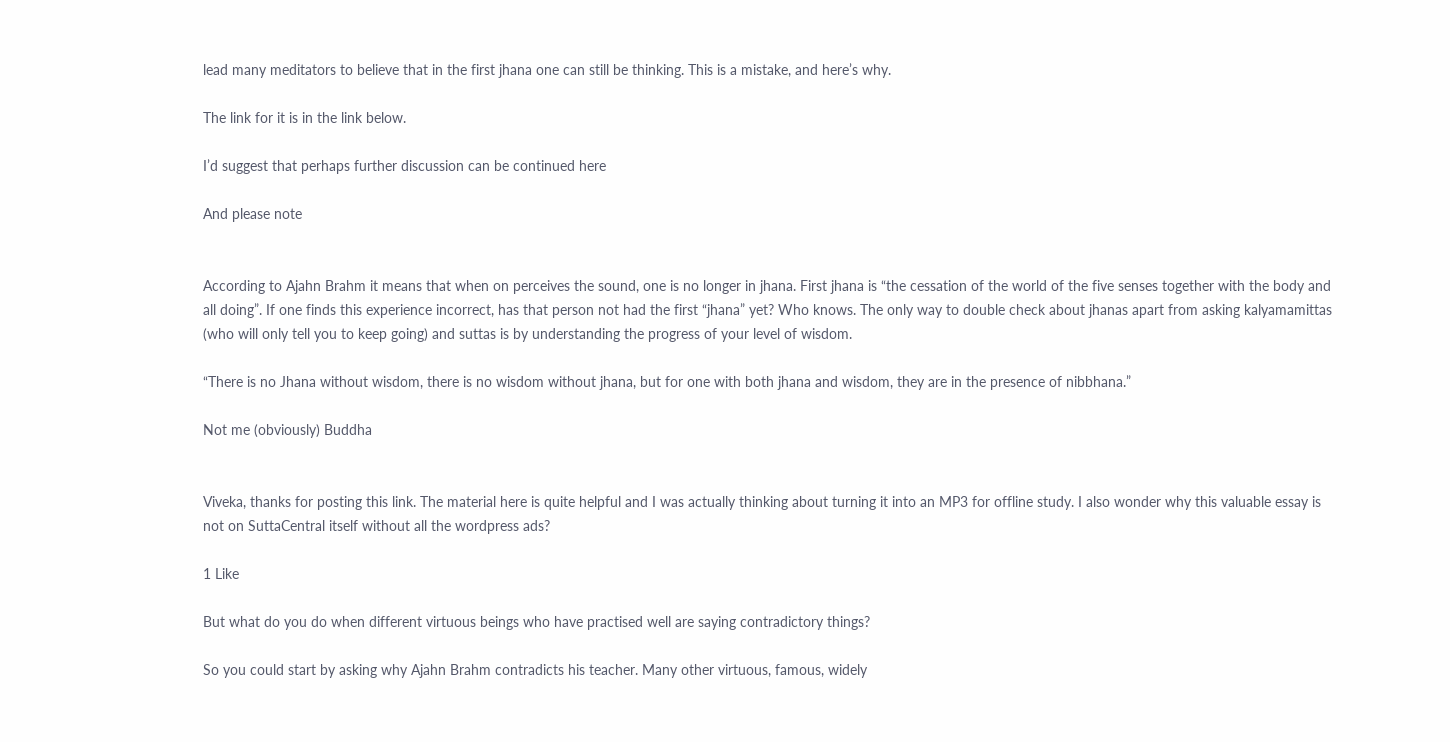lead many meditators to believe that in the first jhana one can still be thinking. This is a mistake, and here’s why.

The link for it is in the link below.

I’d suggest that perhaps further discussion can be continued here

And please note


According to Ajahn Brahm it means that when on perceives the sound, one is no longer in jhana. First jhana is “the cessation of the world of the five senses together with the body and all doing”. If one finds this experience incorrect, has that person not had the first “jhana” yet? Who knows. The only way to double check about jhanas apart from asking kalyamamittas (who will only tell you to keep going) and suttas is by understanding the progress of your level of wisdom.

“There is no Jhana without wisdom, there is no wisdom without jhana, but for one with both jhana and wisdom, they are in the presence of nibbhana.”

Not me (obviously) Buddha


Viveka, thanks for posting this link. The material here is quite helpful and I was actually thinking about turning it into an MP3 for offline study. I also wonder why this valuable essay is not on SuttaCentral itself without all the wordpress ads?

1 Like

But what do you do when different virtuous beings who have practised well are saying contradictory things?

So you could start by asking why Ajahn Brahm contradicts his teacher. Many other virtuous, famous, widely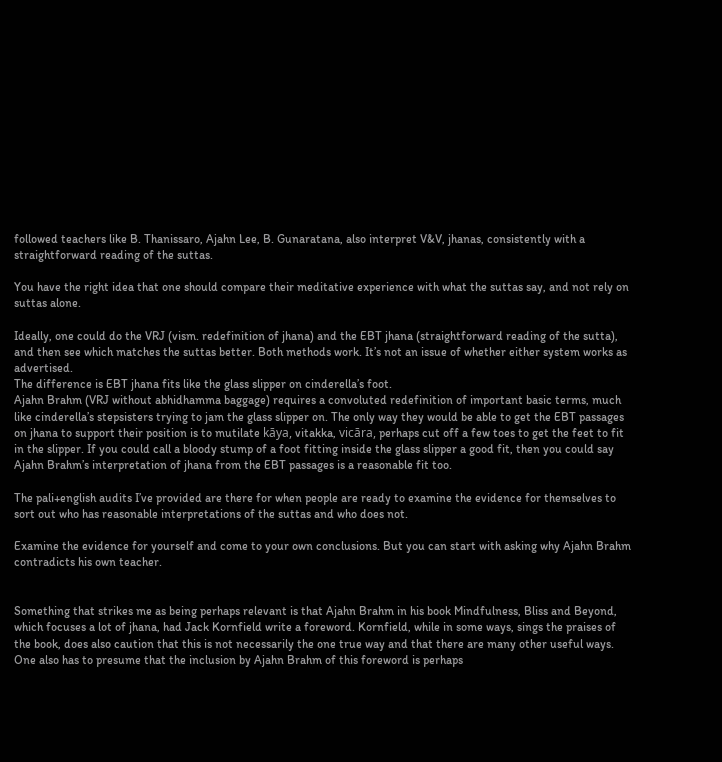followed teachers like B. Thanissaro, Ajahn Lee, B. Gunaratana, also interpret V&V, jhanas, consistently with a straightforward reading of the suttas.

You have the right idea that one should compare their meditative experience with what the suttas say, and not rely on suttas alone.

Ideally, one could do the VRJ (vism. redefinition of jhana) and the EBT jhana (straightforward reading of the sutta), and then see which matches the suttas better. Both methods work. It’s not an issue of whether either system works as advertised.
The difference is EBT jhana fits like the glass slipper on cinderella’s foot.
Ajahn Brahm (VRJ without abhidhamma baggage) requires a convoluted redefinition of important basic terms, much like cinderella’s stepsisters trying to jam the glass slipper on. The only way they would be able to get the EBT passages on jhana to support their position is to mutilate kāya, vitakka, vicāra, perhaps cut off a few toes to get the feet to fit in the slipper. If you could call a bloody stump of a foot fitting inside the glass slipper a good fit, then you could say Ajahn Brahm’s interpretation of jhana from the EBT passages is a reasonable fit too.

The pali+english audits I’ve provided are there for when people are ready to examine the evidence for themselves to sort out who has reasonable interpretations of the suttas and who does not.

Examine the evidence for yourself and come to your own conclusions. But you can start with asking why Ajahn Brahm contradicts his own teacher.


Something that strikes me as being perhaps relevant is that Ajahn Brahm in his book Mindfulness, Bliss and Beyond, which focuses a lot of jhana, had Jack Kornfield write a foreword. Kornfield, while in some ways, sings the praises of the book, does also caution that this is not necessarily the one true way and that there are many other useful ways. One also has to presume that the inclusion by Ajahn Brahm of this foreword is perhaps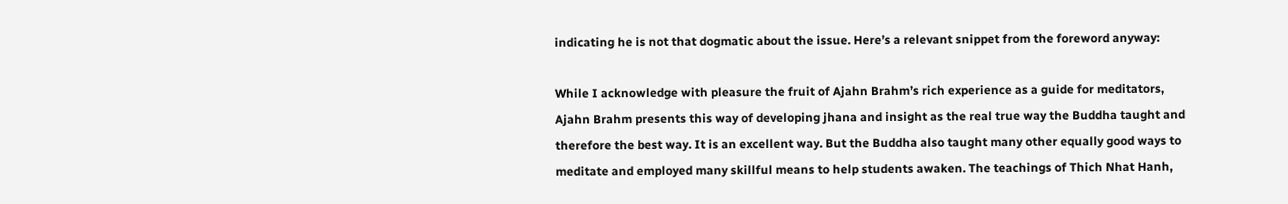indicating he is not that dogmatic about the issue. Here’s a relevant snippet from the foreword anyway:

While I acknowledge with pleasure the fruit of Ajahn Brahm’s rich experience as a guide for meditators, Ajahn Brahm presents this way of developing jhana and insight as the real true way the Buddha taught and therefore the best way. It is an excellent way. But the Buddha also taught many other equally good ways to meditate and employed many skillful means to help students awaken. The teachings of Thich Nhat Hanh,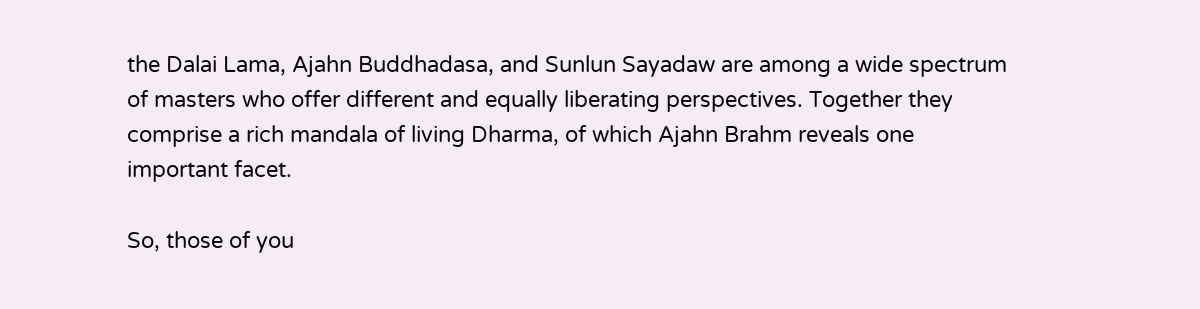the Dalai Lama, Ajahn Buddhadasa, and Sunlun Sayadaw are among a wide spectrum of masters who offer different and equally liberating perspectives. Together they comprise a rich mandala of living Dharma, of which Ajahn Brahm reveals one important facet.

So, those of you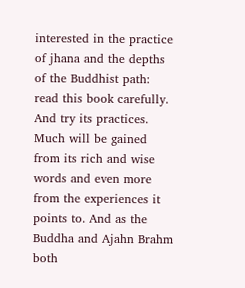interested in the practice of jhana and the depths of the Buddhist path: read this book carefully. And try its practices. Much will be gained from its rich and wise words and even more from the experiences it points to. And as the Buddha and Ajahn Brahm both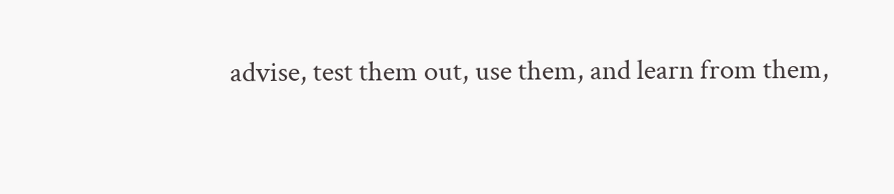advise, test them out, use them, and learn from them,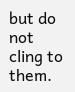but do not cling to them.